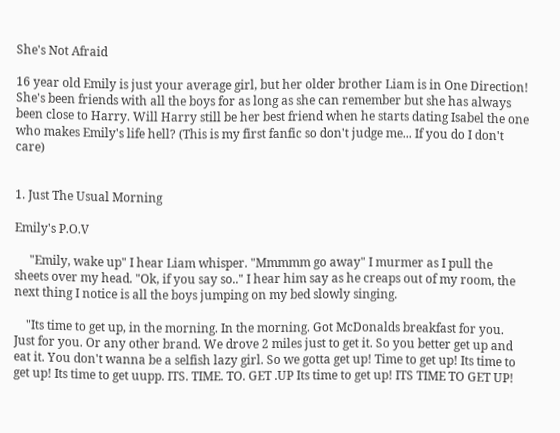She's Not Afraid

16 year old Emily is just your average girl, but her older brother Liam is in One Direction! She's been friends with all the boys for as long as she can remember but she has always been close to Harry. Will Harry still be her best friend when he starts dating Isabel the one who makes Emily's life hell? (This is my first fanfic so don't judge me... If you do I don't care)


1. Just The Usual Morning

Emily's P.O.V

     "Emily, wake up" I hear Liam whisper. "Mmmmm go away" I murmer as I pull the sheets over my head. "Ok, if you say so.." I hear him say as he creaps out of my room, the next thing I notice is all the boys jumping on my bed slowly singing.

    "Its time to get up, in the morning. In the morning. Got McDonalds breakfast for you. Just for you. Or any other brand. We drove 2 miles just to get it. So you better get up and eat it. You don't wanna be a selfish lazy girl. So we gotta get up! Time to get up! Its time to get up! Its time to get uupp. ITS. TIME. TO. GET .UP Its time to get up! ITS TIME TO GET UP!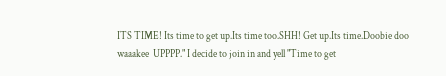ITS TIME! Its time to get up.Its time too.SHH! Get up.Its time.Doobie doo waaakee  UPPPP." I decide to join in and yell "Time to get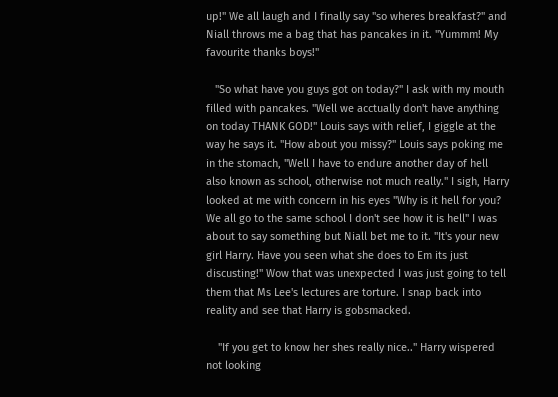up!" We all laugh and I finally say "so wheres breakfast?" and Niall throws me a bag that has pancakes in it. "Yummm! My favourite thanks boys!"

   "So what have you guys got on today?" I ask with my mouth filled with pancakes. "Well we acctually don't have anything on today THANK GOD!" Louis says with relief, I giggle at the way he says it. "How about you missy?" Louis says poking me in the stomach, "Well I have to endure another day of hell also known as school, otherwise not much really." I sigh, Harry looked at me with concern in his eyes "Why is it hell for you? We all go to the same school I don't see how it is hell" I was about to say something but Niall bet me to it. "It's your new girl Harry. Have you seen what she does to Em its just discusting!" Wow that was unexpected I was just going to tell them that Ms Lee's lectures are torture. I snap back into reality and see that Harry is gobsmacked.

    "If you get to know her shes really nice.." Harry wispered not looking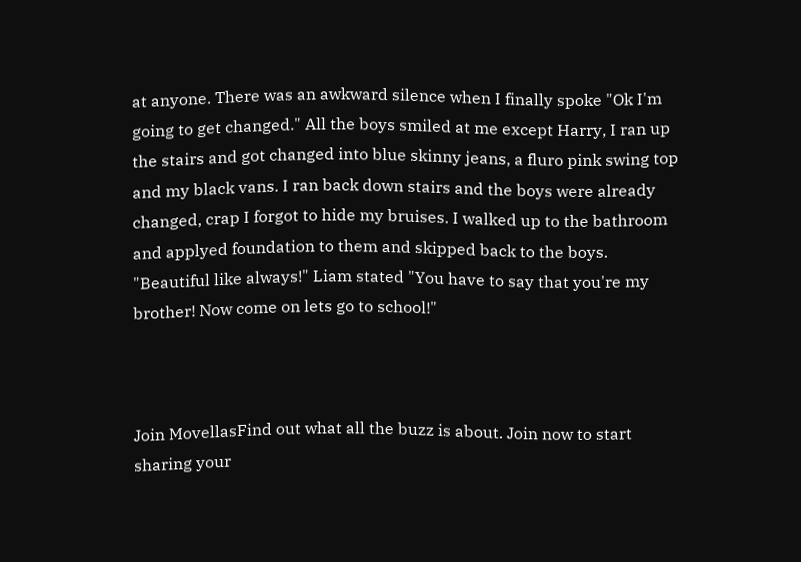at anyone. There was an awkward silence when I finally spoke "Ok I'm going to get changed." All the boys smiled at me except Harry, I ran up the stairs and got changed into blue skinny jeans, a fluro pink swing top and my black vans. I ran back down stairs and the boys were already changed, crap I forgot to hide my bruises. I walked up to the bathroom and applyed foundation to them and skipped back to the boys. "Beautiful like always!" Liam stated "You have to say that you're my brother! Now come on lets go to school!"



Join MovellasFind out what all the buzz is about. Join now to start sharing your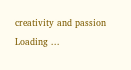creativity and passion
Loading ...